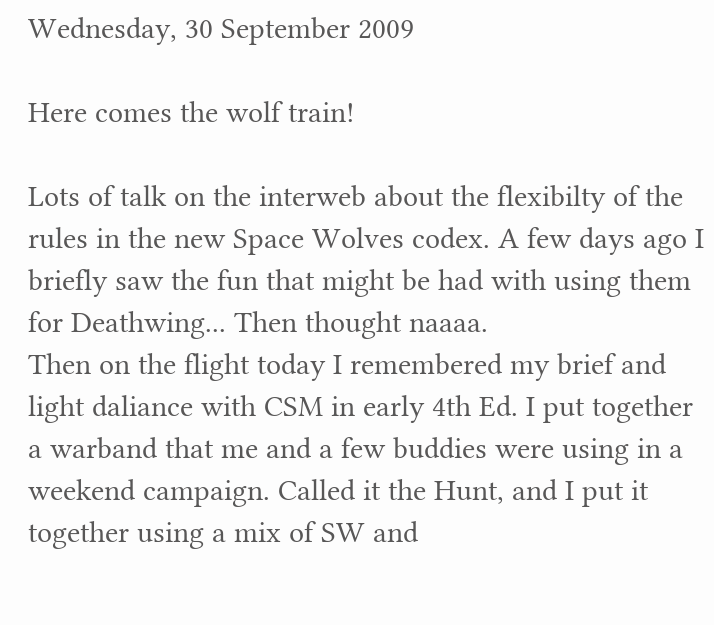Wednesday, 30 September 2009

Here comes the wolf train!

Lots of talk on the interweb about the flexibilty of the rules in the new Space Wolves codex. A few days ago I briefly saw the fun that might be had with using them for Deathwing... Then thought naaaa.
Then on the flight today I remembered my brief and light daliance with CSM in early 4th Ed. I put together a warband that me and a few buddies were using in a weekend campaign. Called it the Hunt, and I put it together using a mix of SW and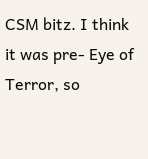CSM bitz. I think it was pre- Eye of Terror, so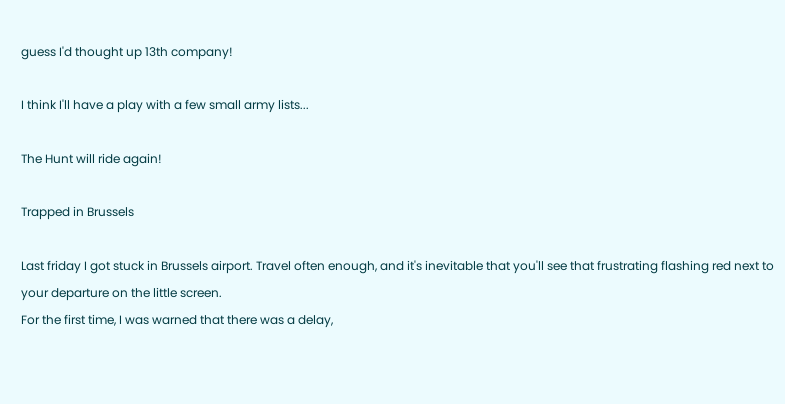guess I'd thought up 13th company!

I think I'll have a play with a few small army lists...

The Hunt will ride again!

Trapped in Brussels

Last friday I got stuck in Brussels airport. Travel often enough, and it's inevitable that you'll see that frustrating flashing red next to your departure on the little screen.
For the first time, I was warned that there was a delay,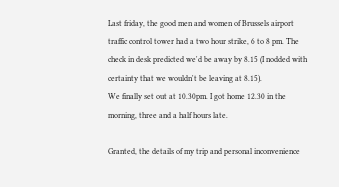Last friday, the good men and women of Brussels airport traffic control tower had a two hour strike, 6 to 8 pm. The check in desk predicted we'd be away by 8.15 (I nodded with certainty that we wouldn't be leaving at 8.15).
We finally set out at 10.30pm. I got home 12.30 in the morning, three and a half hours late.

Granted, the details of my trip and personal inconvenience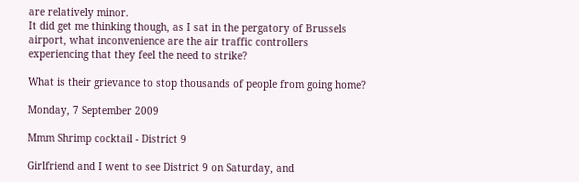are relatively minor.
It did get me thinking though, as I sat in the pergatory of Brussels airport, what inconvenience are the air traffic controllers experiencing that they feel the need to strike?

What is their grievance to stop thousands of people from going home?

Monday, 7 September 2009

Mmm Shrimp cocktail - District 9

Girlfriend and I went to see District 9 on Saturday, and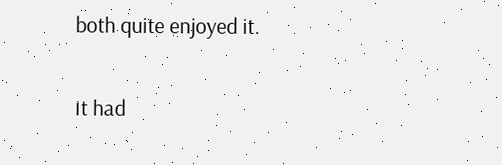both quite enjoyed it.

It had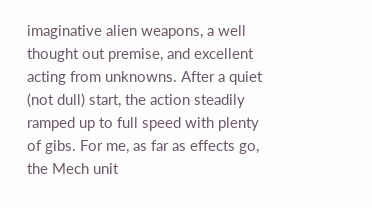imaginative alien weapons, a well thought out premise, and excellent acting from unknowns. After a quiet (not dull) start, the action steadily ramped up to full speed with plenty of gibs. For me, as far as effects go, the Mech unit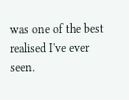was one of the best realised I've ever seen.